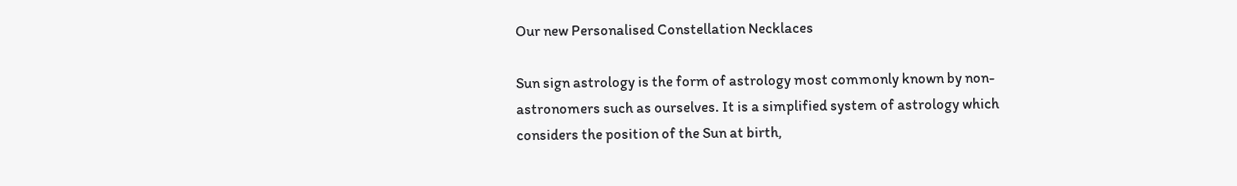Our new Personalised Constellation Necklaces

Sun sign astrology is the form of astrology most commonly known by non-astronomers such as ourselves. It is a simplified system of astrology which considers the position of the Sun at birth,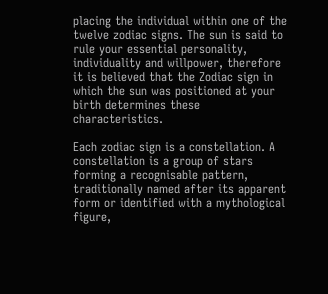placing the individual within one of the twelve zodiac signs. The sun is said to rule your essential personality, individuality and willpower, therefore it is believed that the Zodiac sign in which the sun was positioned at your birth determines these characteristics.

Each zodiac sign is a constellation. A constellation is a group of stars forming a recognisable pattern, traditionally named after its apparent form or identified with a mythological figure,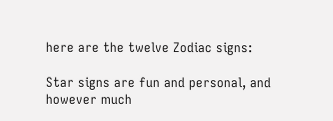here are the twelve Zodiac signs:

Star signs are fun and personal, and however much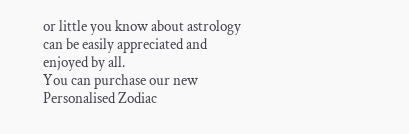or little you know about astrology can be easily appreciated and enjoyed by all.
You can purchase our new Personalised Zodiac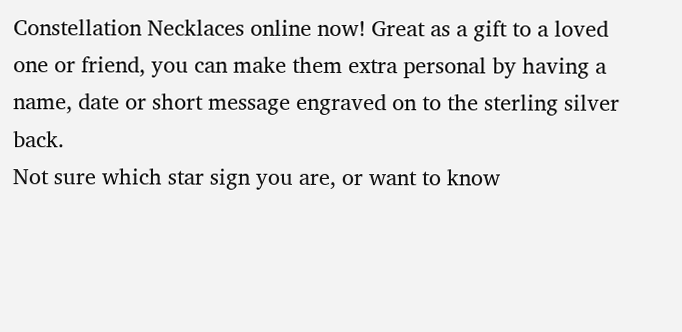Constellation Necklaces online now! Great as a gift to a loved one or friend, you can make them extra personal by having a name, date or short message engraved on to the sterling silver back.
Not sure which star sign you are, or want to know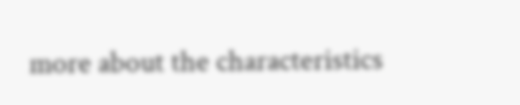more about the characteristics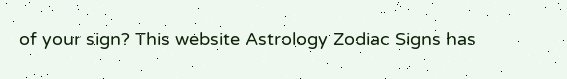of your sign? This website Astrology Zodiac Signs has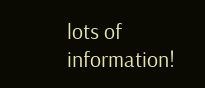lots of information!